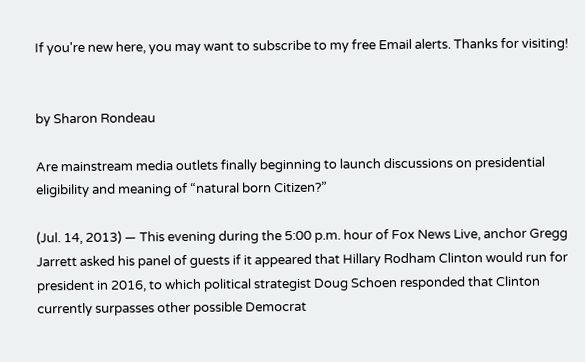If you're new here, you may want to subscribe to my free Email alerts. Thanks for visiting!


by Sharon Rondeau

Are mainstream media outlets finally beginning to launch discussions on presidential eligibility and meaning of “natural born Citizen?”

(Jul. 14, 2013) — This evening during the 5:00 p.m. hour of Fox News Live, anchor Gregg Jarrett asked his panel of guests if it appeared that Hillary Rodham Clinton would run for president in 2016, to which political strategist Doug Schoen responded that Clinton currently surpasses other possible Democrat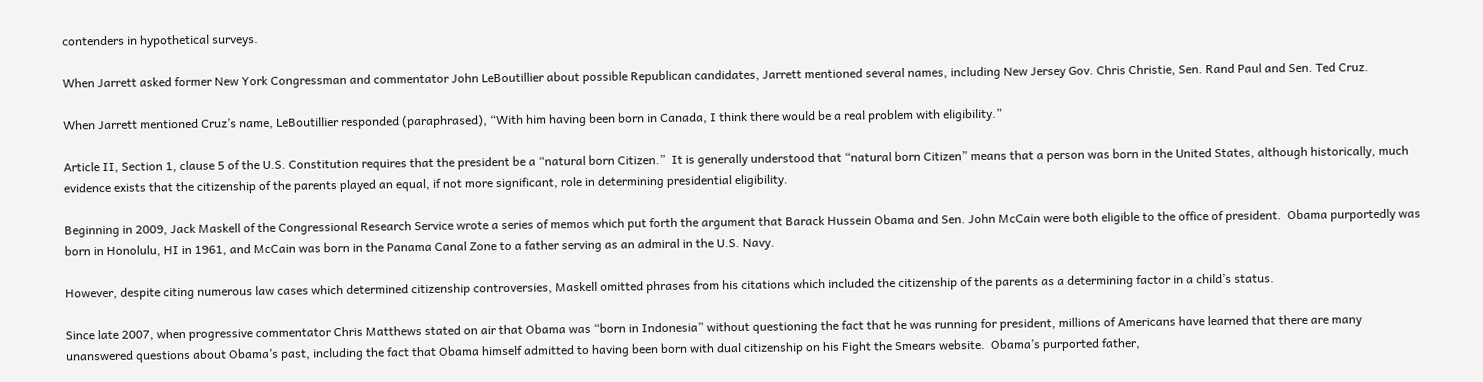contenders in hypothetical surveys.

When Jarrett asked former New York Congressman and commentator John LeBoutillier about possible Republican candidates, Jarrett mentioned several names, including New Jersey Gov. Chris Christie, Sen. Rand Paul and Sen. Ted Cruz.

When Jarrett mentioned Cruz’s name, LeBoutillier responded (paraphrased), “With him having been born in Canada, I think there would be a real problem with eligibility.”

Article II, Section 1, clause 5 of the U.S. Constitution requires that the president be a “natural born Citizen.”  It is generally understood that “natural born Citizen” means that a person was born in the United States, although historically, much evidence exists that the citizenship of the parents played an equal, if not more significant, role in determining presidential eligibility.

Beginning in 2009, Jack Maskell of the Congressional Research Service wrote a series of memos which put forth the argument that Barack Hussein Obama and Sen. John McCain were both eligible to the office of president.  Obama purportedly was born in Honolulu, HI in 1961, and McCain was born in the Panama Canal Zone to a father serving as an admiral in the U.S. Navy.

However, despite citing numerous law cases which determined citizenship controversies, Maskell omitted phrases from his citations which included the citizenship of the parents as a determining factor in a child’s status.

Since late 2007, when progressive commentator Chris Matthews stated on air that Obama was “born in Indonesia” without questioning the fact that he was running for president, millions of Americans have learned that there are many unanswered questions about Obama’s past, including the fact that Obama himself admitted to having been born with dual citizenship on his Fight the Smears website.  Obama’s purported father,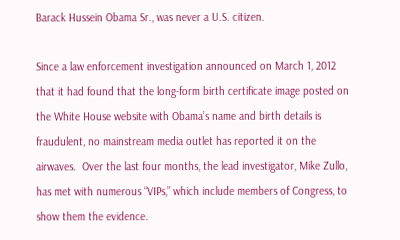Barack Hussein Obama Sr., was never a U.S. citizen.

Since a law enforcement investigation announced on March 1, 2012 that it had found that the long-form birth certificate image posted on the White House website with Obama’s name and birth details is fraudulent, no mainstream media outlet has reported it on the airwaves.  Over the last four months, the lead investigator, Mike Zullo, has met with numerous “VIPs,” which include members of Congress, to show them the evidence.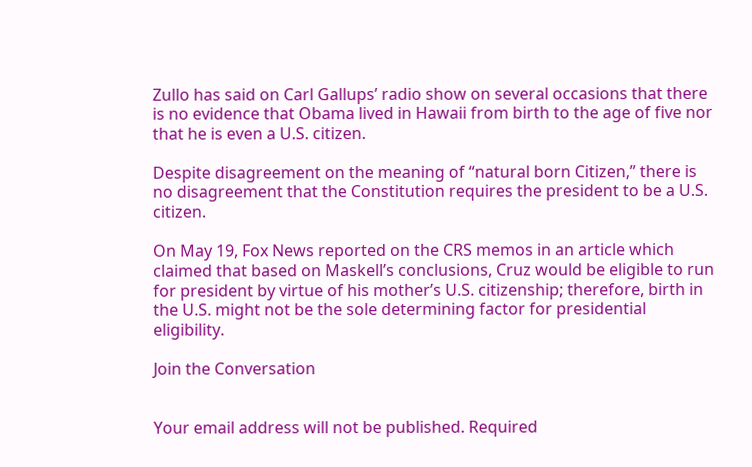Zullo has said on Carl Gallups’ radio show on several occasions that there is no evidence that Obama lived in Hawaii from birth to the age of five nor that he is even a U.S. citizen.

Despite disagreement on the meaning of “natural born Citizen,” there is no disagreement that the Constitution requires the president to be a U.S. citizen.

On May 19, Fox News reported on the CRS memos in an article which claimed that based on Maskell’s conclusions, Cruz would be eligible to run for president by virtue of his mother’s U.S. citizenship; therefore, birth in the U.S. might not be the sole determining factor for presidential eligibility.

Join the Conversation


Your email address will not be published. Required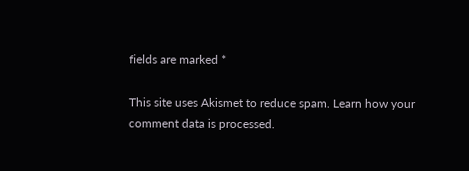fields are marked *

This site uses Akismet to reduce spam. Learn how your comment data is processed.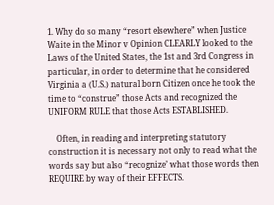1. Why do so many “resort elsewhere” when Justice Waite in the Minor v Opinion CLEARLY looked to the Laws of the United States, the 1st and 3rd Congress in particular, in order to determine that he considered Virginia a (U.S.) natural born Citizen once he took the time to “construe” those Acts and recognized the UNIFORM RULE that those Acts ESTABLISHED.

    Often, in reading and interpreting statutory construction it is necessary not only to read what the words say but also “recognize’ what those words then REQUIRE by way of their EFFECTS.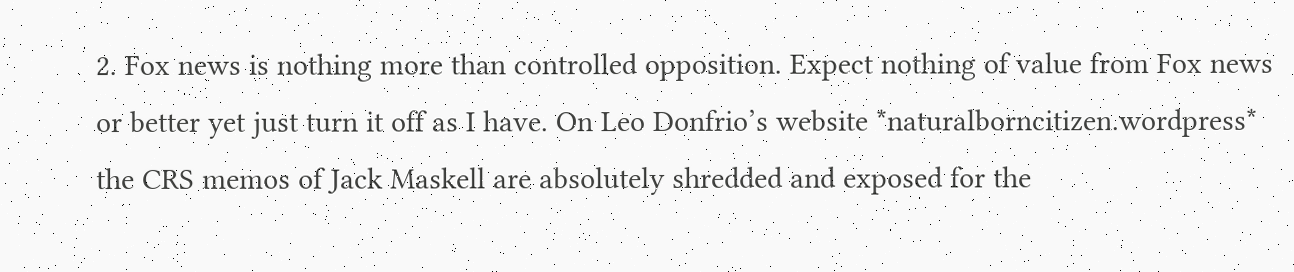2. Fox news is nothing more than controlled opposition. Expect nothing of value from Fox news or better yet just turn it off as I have. On Leo Donfrio’s website *naturalborncitizen.wordpress* the CRS memos of Jack Maskell are absolutely shredded and exposed for the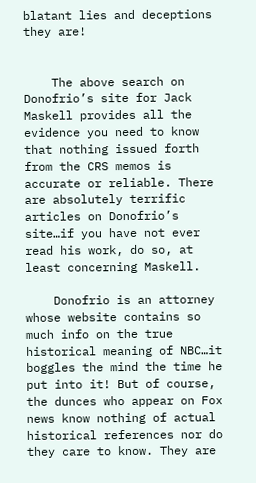blatant lies and deceptions they are!


    The above search on Donofrio’s site for Jack Maskell provides all the evidence you need to know that nothing issued forth from the CRS memos is accurate or reliable. There are absolutely terrific articles on Donofrio’s site…if you have not ever read his work, do so, at least concerning Maskell.

    Donofrio is an attorney whose website contains so much info on the true historical meaning of NBC…it boggles the mind the time he put into it! But of course, the dunces who appear on Fox news know nothing of actual historical references nor do they care to know. They are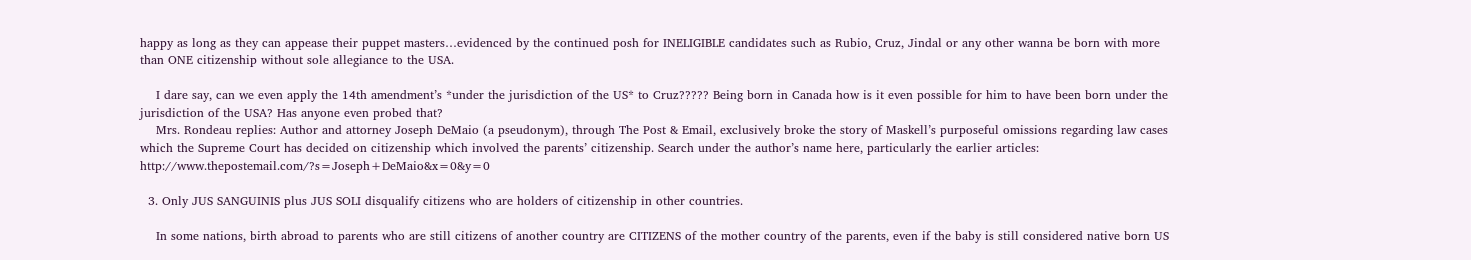happy as long as they can appease their puppet masters…evidenced by the continued posh for INELIGIBLE candidates such as Rubio, Cruz, Jindal or any other wanna be born with more than ONE citizenship without sole allegiance to the USA.

    I dare say, can we even apply the 14th amendment’s *under the jurisdiction of the US* to Cruz????? Being born in Canada how is it even possible for him to have been born under the jurisdiction of the USA? Has anyone even probed that?
    Mrs. Rondeau replies: Author and attorney Joseph DeMaio (a pseudonym), through The Post & Email, exclusively broke the story of Maskell’s purposeful omissions regarding law cases which the Supreme Court has decided on citizenship which involved the parents’ citizenship. Search under the author’s name here, particularly the earlier articles: http://www.thepostemail.com/?s=Joseph+DeMaio&x=0&y=0

  3. Only JUS SANGUINIS plus JUS SOLI disqualify citizens who are holders of citizenship in other countries.

    In some nations, birth abroad to parents who are still citizens of another country are CITIZENS of the mother country of the parents, even if the baby is still considered native born US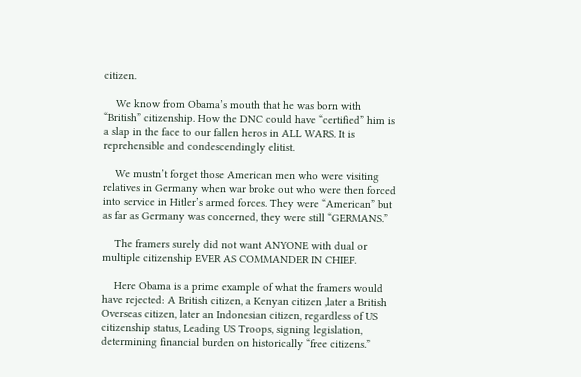citizen.

    We know from Obama’s mouth that he was born with “British” citizenship. How the DNC could have “certified” him is a slap in the face to our fallen heros in ALL WARS. It is reprehensible and condescendingly elitist.

    We mustn’t forget those American men who were visiting relatives in Germany when war broke out who were then forced into service in Hitler’s armed forces. They were “American” but as far as Germany was concerned, they were still “GERMANS.”

    The framers surely did not want ANYONE with dual or multiple citizenship EVER AS COMMANDER IN CHIEF.

    Here Obama is a prime example of what the framers would have rejected: A British citizen, a Kenyan citizen ,later a British Overseas citizen, later an Indonesian citizen, regardless of US citizenship status, Leading US Troops, signing legislation, determining financial burden on historically “free citizens.”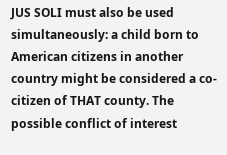JUS SOLI must also be used simultaneously: a child born to American citizens in another country might be considered a co-citizen of THAT county. The possible conflict of interest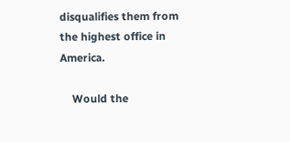disqualifies them from the highest office in America.

    Would the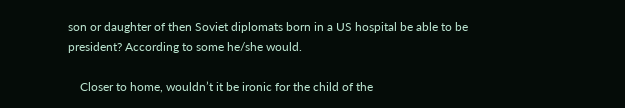son or daughter of then Soviet diplomats born in a US hospital be able to be president? According to some he/she would.

    Closer to home, wouldn’t it be ironic for the child of the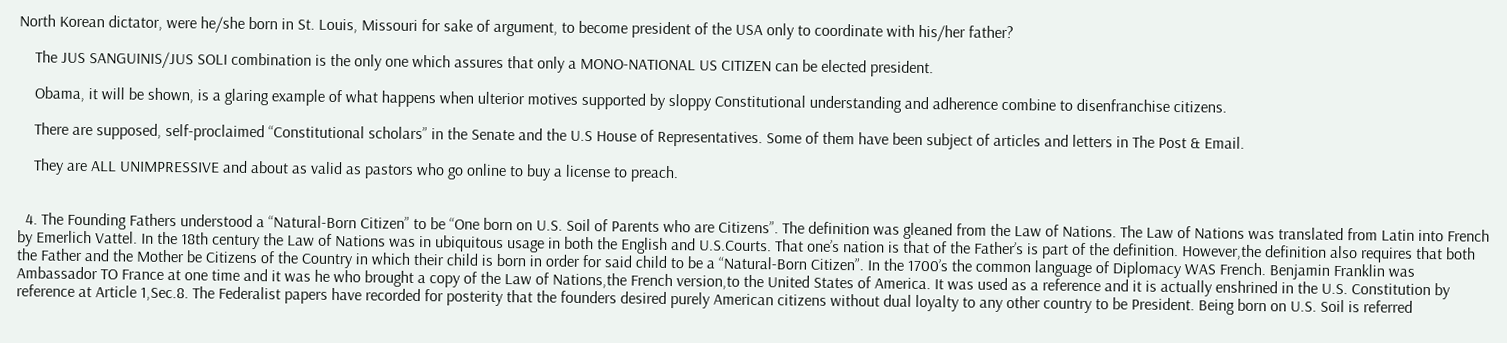North Korean dictator, were he/she born in St. Louis, Missouri for sake of argument, to become president of the USA only to coordinate with his/her father?

    The JUS SANGUINIS/JUS SOLI combination is the only one which assures that only a MONO-NATIONAL US CITIZEN can be elected president.

    Obama, it will be shown, is a glaring example of what happens when ulterior motives supported by sloppy Constitutional understanding and adherence combine to disenfranchise citizens.

    There are supposed, self-proclaimed “Constitutional scholars” in the Senate and the U.S House of Representatives. Some of them have been subject of articles and letters in The Post & Email.

    They are ALL UNIMPRESSIVE and about as valid as pastors who go online to buy a license to preach.


  4. The Founding Fathers understood a “Natural-Born Citizen” to be “One born on U.S. Soil of Parents who are Citizens”. The definition was gleaned from the Law of Nations. The Law of Nations was translated from Latin into French by Emerlich Vattel. In the 18th century the Law of Nations was in ubiquitous usage in both the English and U.S.Courts. That one’s nation is that of the Father’s is part of the definition. However,the definition also requires that both the Father and the Mother be Citizens of the Country in which their child is born in order for said child to be a “Natural-Born Citizen”. In the 1700’s the common language of Diplomacy WAS French. Benjamin Franklin was Ambassador TO France at one time and it was he who brought a copy of the Law of Nations,the French version,to the United States of America. It was used as a reference and it is actually enshrined in the U.S. Constitution by reference at Article 1,Sec.8. The Federalist papers have recorded for posterity that the founders desired purely American citizens without dual loyalty to any other country to be President. Being born on U.S. Soil is referred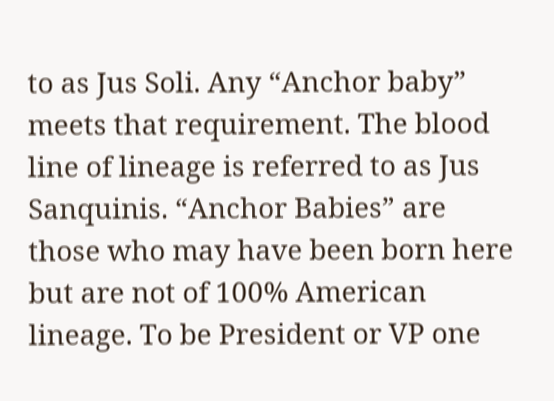to as Jus Soli. Any “Anchor baby” meets that requirement. The blood line of lineage is referred to as Jus Sanquinis. “Anchor Babies” are those who may have been born here but are not of 100% American lineage. To be President or VP one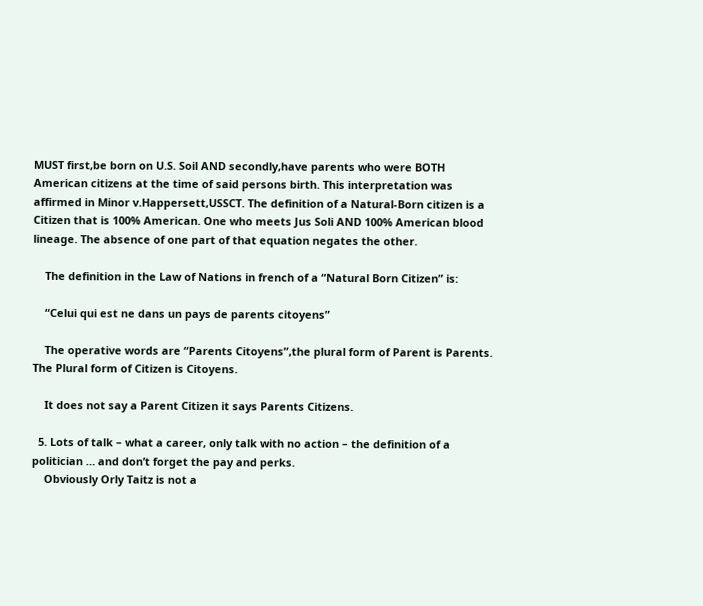MUST first,be born on U.S. Soil AND secondly,have parents who were BOTH American citizens at the time of said persons birth. This interpretation was affirmed in Minor v.Happersett,USSCT. The definition of a Natural-Born citizen is a Citizen that is 100% American. One who meets Jus Soli AND 100% American blood lineage. The absence of one part of that equation negates the other.

    The definition in the Law of Nations in french of a “Natural Born Citizen” is:

    “Celui qui est ne dans un pays de parents citoyens”

    The operative words are “Parents Citoyens”,the plural form of Parent is Parents. The Plural form of Citizen is Citoyens.

    It does not say a Parent Citizen it says Parents Citizens.

  5. Lots of talk – what a career, only talk with no action – the definition of a politician … and don’t forget the pay and perks.
    Obviously Orly Taitz is not a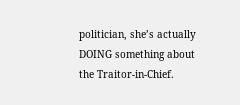politician, she’s actually DOING something about the Traitor-in-Chief.